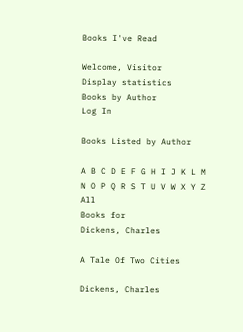Books I've Read

Welcome, Visitor
Display statistics
Books by Author
Log In

Books Listed by Author

A B C D E F G H I J K L M N O P Q R S T U V W X Y Z All
Books for
Dickens, Charles

A Tale Of Two Cities

Dickens, Charles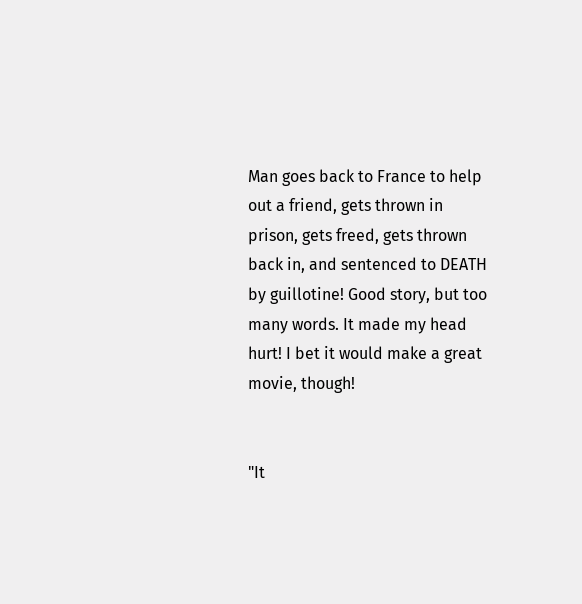Man goes back to France to help out a friend, gets thrown in prison, gets freed, gets thrown back in, and sentenced to DEATH by guillotine! Good story, but too many words. It made my head hurt! I bet it would make a great movie, though!


"It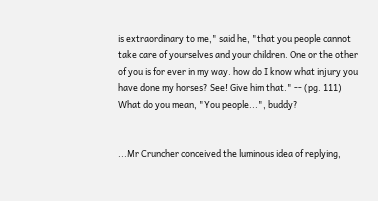is extraordinary to me," said he, "that you people cannot take care of yourselves and your children. One or the other of you is for ever in my way. how do I know what injury you have done my horses? See! Give him that." -- (pg. 111) What do you mean, "You people...", buddy?


...Mr Cruncher conceived the luminous idea of replying,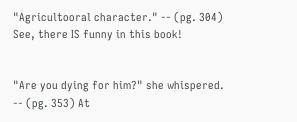"Agricultooral character." -- (pg. 304) See, there IS funny in this book!


"Are you dying for him?" she whispered. -- (pg. 353) At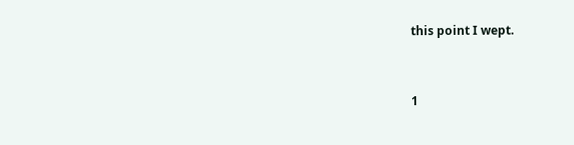this point I wept.


1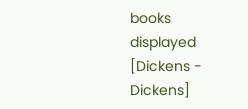books displayed
[Dickens - Dickens]